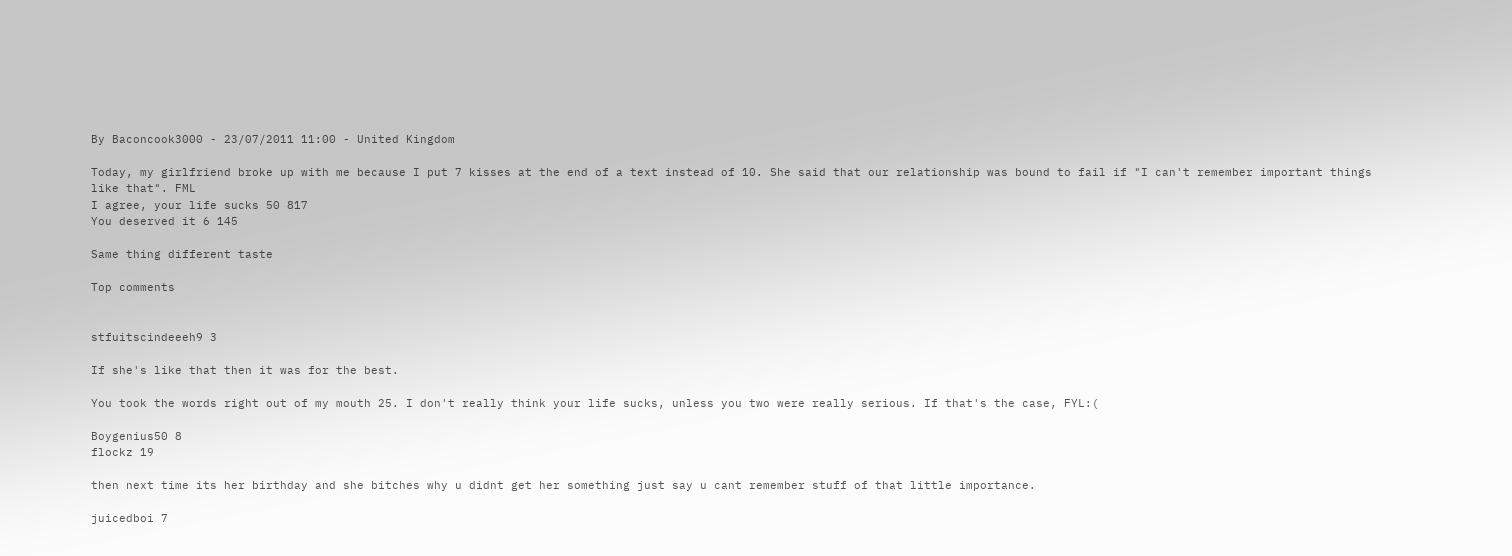By Baconcook3000 - 23/07/2011 11:00 - United Kingdom

Today, my girlfriend broke up with me because I put 7 kisses at the end of a text instead of 10. She said that our relationship was bound to fail if "I can't remember important things like that". FML
I agree, your life sucks 50 817
You deserved it 6 145

Same thing different taste

Top comments


stfuitscindeeeh9 3

If she's like that then it was for the best.

You took the words right out of my mouth 25. I don't really think your life sucks, unless you two were really serious. If that's the case, FYL:(

Boygenius50 8
flockz 19

then next time its her birthday and she bitches why u didnt get her something just say u cant remember stuff of that little importance.

juicedboi 7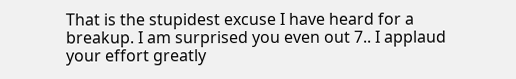That is the stupidest excuse I have heard for a breakup. I am surprised you even out 7.. I applaud your effort greatly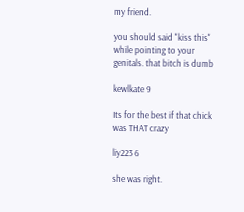my friend.

you should said "kiss this" while pointing to your genitals. that bitch is dumb

kewlkate 9

Its for the best if that chick was THAT crazy

liy223 6

she was right.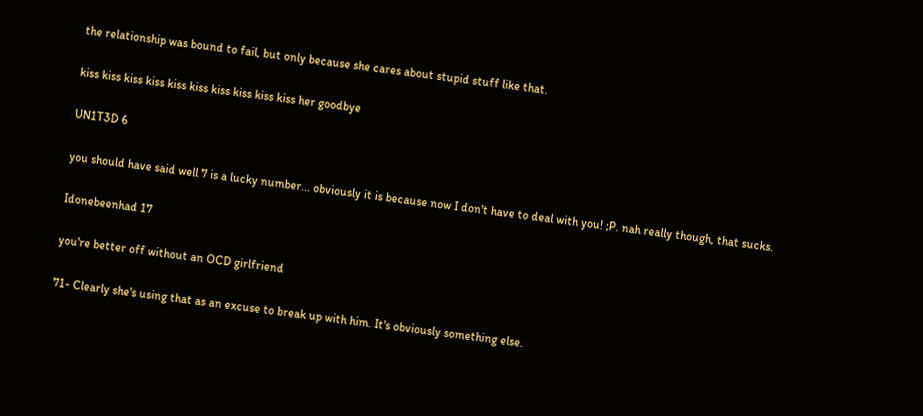the relationship was bound to fail, but only because she cares about stupid stuff like that.

kiss kiss kiss kiss kiss kiss kiss kiss kiss kiss her goodbye

UN1T3D 6

you should have said well 7 is a lucky number... obviously it is because now I don't have to deal with you! ;P. nah really though, that sucks.

Idonebeenhad 17

you're better off without an OCD girlfriend

71- Clearly she's using that as an excuse to break up with him. It's obviously something else.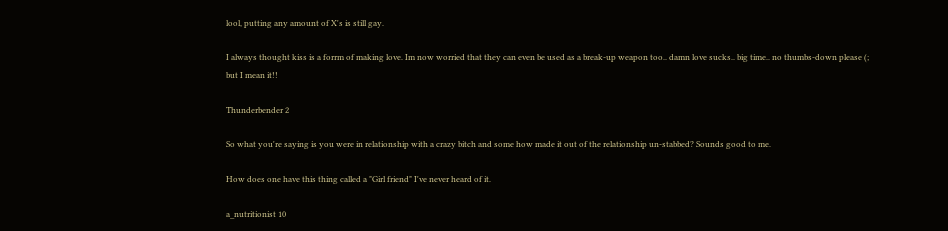lool, putting any amount of X's is still gay.

I always thought kiss is a forrm of making love. Im now worried that they can even be used as a break-up weapon too.. damn love sucks.. big time.. no thumbs-down please (; but I mean it!!

Thunderbender 2

So what you're saying is you were in relationship with a crazy bitch and some how made it out of the relationship un-stabbed? Sounds good to me.

How does one have this thing called a "Girl friend" I've never heard of it.

a_nutritionist 10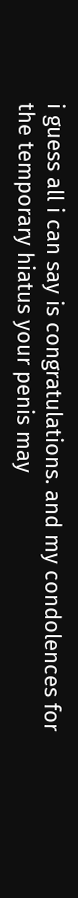i guess all i can say is congratulations. and my condolences for the temporary hiatus your penis may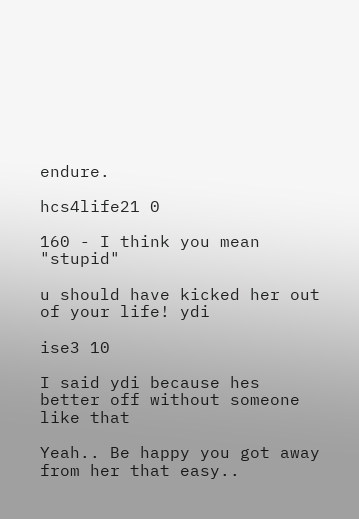endure.

hcs4life21 0

160 - I think you mean "stupid"

u should have kicked her out of your life! ydi

ise3 10

I said ydi because hes better off without someone like that

Yeah.. Be happy you got away from her that easy..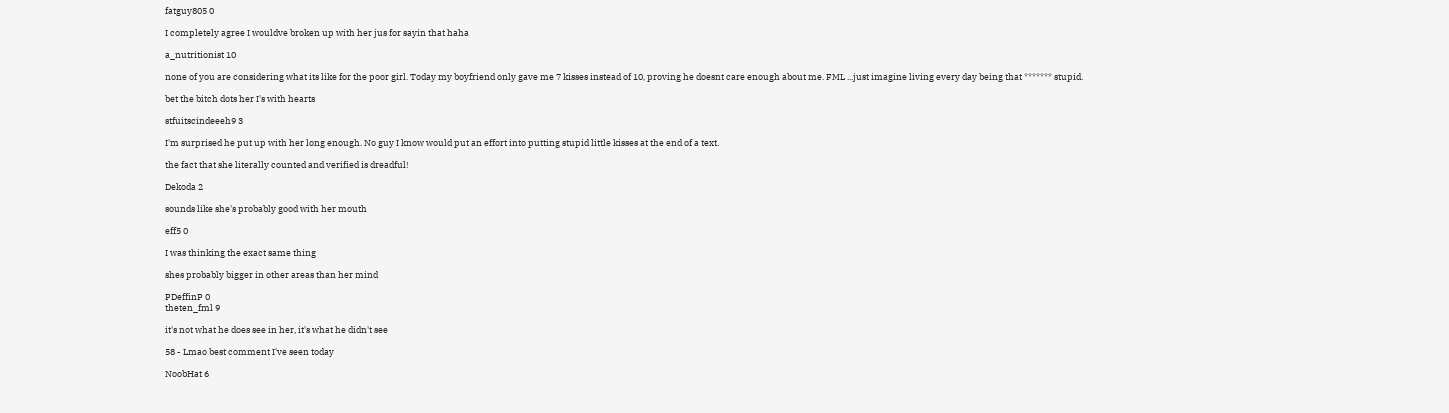fatguy805 0

I completely agree I wouldve broken up with her jus for sayin that haha

a_nutritionist 10

none of you are considering what its like for the poor girl. Today my boyfriend only gave me 7 kisses instead of 10, proving he doesnt care enough about me. FML ...just imagine living every day being that ******* stupid.

bet the bitch dots her I's with hearts

stfuitscindeeeh9 3

I'm surprised he put up with her long enough. No guy I know would put an effort into putting stupid little kisses at the end of a text.

the fact that she literally counted and verified is dreadful!

Dekoda 2

sounds like she's probably good with her mouth

eff5 0

I was thinking the exact same thing

shes probably bigger in other areas than her mind

PDeffinP 0
theten_fml 9

it's not what he does see in her, it's what he didn't see

58 - Lmao best comment I've seen today

NoobHat 6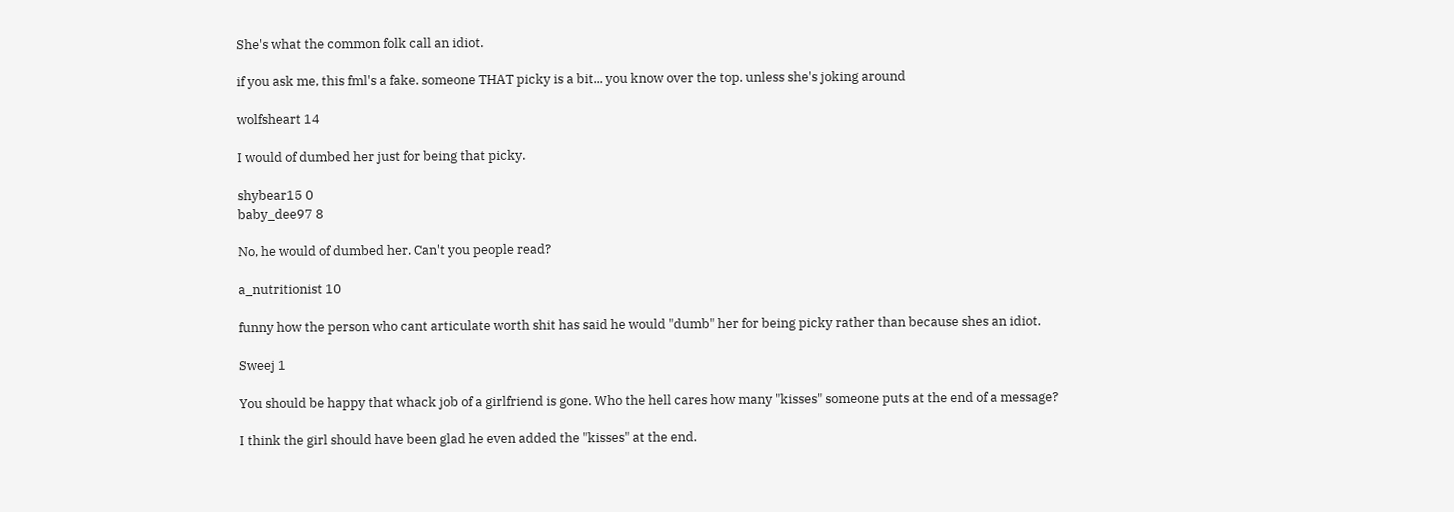She's what the common folk call an idiot.

if you ask me, this fml's a fake. someone THAT picky is a bit... you know over the top. unless she's joking around

wolfsheart 14

I would of dumbed her just for being that picky.

shybear15 0
baby_dee97 8

No, he would of dumbed her. Can't you people read?

a_nutritionist 10

funny how the person who cant articulate worth shit has said he would "dumb" her for being picky rather than because shes an idiot.

Sweej 1

You should be happy that whack job of a girlfriend is gone. Who the hell cares how many "kisses" someone puts at the end of a message?

I think the girl should have been glad he even added the "kisses" at the end.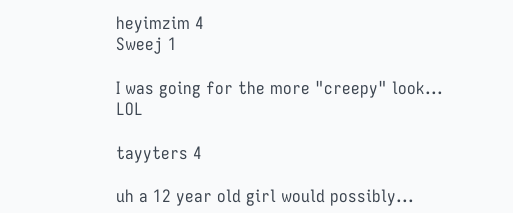heyimzim 4
Sweej 1

I was going for the more "creepy" look... LOL

tayyters 4

uh a 12 year old girl would possibly...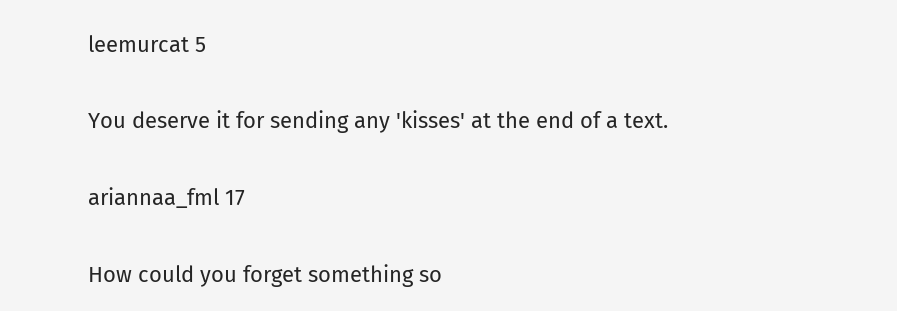leemurcat 5

You deserve it for sending any 'kisses' at the end of a text.

ariannaa_fml 17

How could you forget something so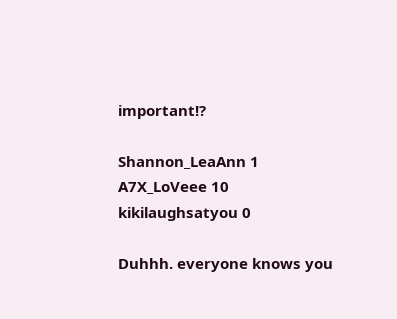important!?

Shannon_LeaAnn 1
A7X_LoVeee 10
kikilaughsatyou 0

Duhhh. everyone knows you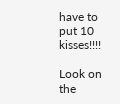have to put 10 kisses!!!!

Look on the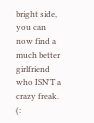bright side, you can now find a much better girlfriend who ISN'T a crazy freak. (: